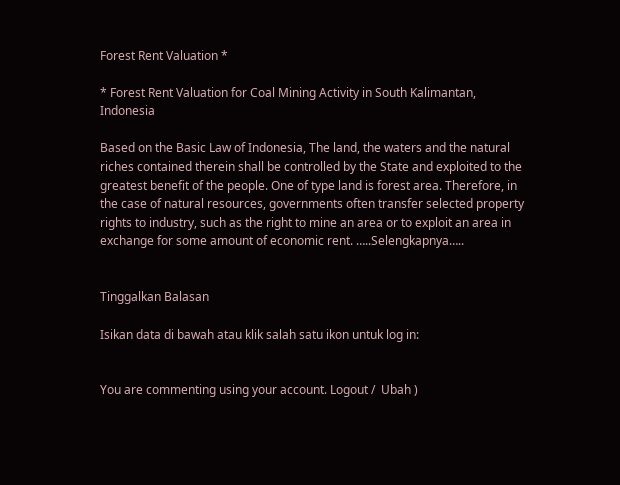Forest Rent Valuation *

* Forest Rent Valuation for Coal Mining Activity in South Kalimantan, Indonesia

Based on the Basic Law of Indonesia, The land, the waters and the natural riches contained therein shall be controlled by the State and exploited to the greatest benefit of the people. One of type land is forest area. Therefore, in the case of natural resources, governments often transfer selected property rights to industry, such as the right to mine an area or to exploit an area in exchange for some amount of economic rent. …..Selengkapnya…..


Tinggalkan Balasan

Isikan data di bawah atau klik salah satu ikon untuk log in:


You are commenting using your account. Logout /  Ubah )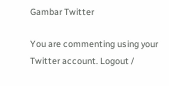Gambar Twitter

You are commenting using your Twitter account. Logout /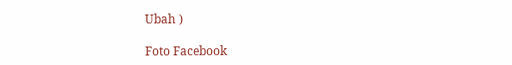Ubah )

Foto Facebook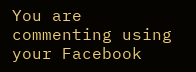You are commenting using your Facebook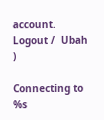account. Logout /  Ubah )

Connecting to %s